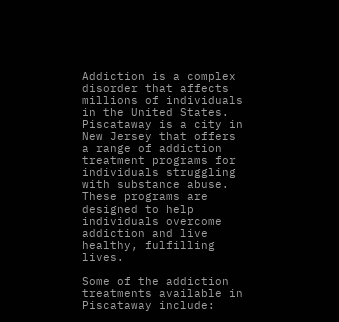Addiction is a complex disorder that affects millions of individuals in the United States. Piscataway is a city in New Jersey that offers a range of addiction treatment programs for individuals struggling with substance abuse. These programs are designed to help individuals overcome addiction and live healthy, fulfilling lives.

Some of the addiction treatments available in Piscataway include: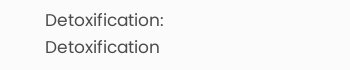Detoxification: Detoxification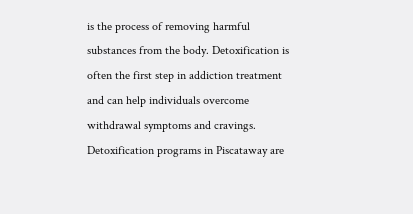is the process of removing harmful substances from the body. Detoxification is often the first step in addiction treatment and can help individuals overcome withdrawal symptoms and cravings. Detoxification programs in Piscataway are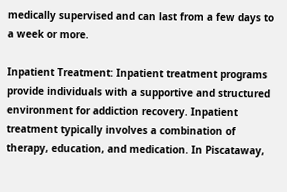medically supervised and can last from a few days to a week or more.

Inpatient Treatment: Inpatient treatment programs provide individuals with a supportive and structured environment for addiction recovery. Inpatient treatment typically involves a combination of therapy, education, and medication. In Piscataway,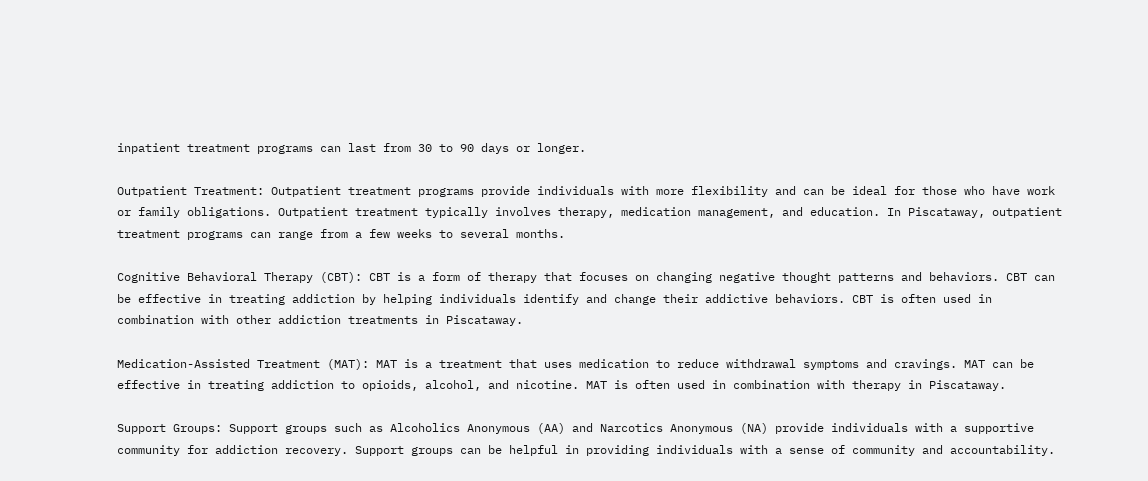inpatient treatment programs can last from 30 to 90 days or longer.

Outpatient Treatment: Outpatient treatment programs provide individuals with more flexibility and can be ideal for those who have work or family obligations. Outpatient treatment typically involves therapy, medication management, and education. In Piscataway, outpatient treatment programs can range from a few weeks to several months.

Cognitive Behavioral Therapy (CBT): CBT is a form of therapy that focuses on changing negative thought patterns and behaviors. CBT can be effective in treating addiction by helping individuals identify and change their addictive behaviors. CBT is often used in combination with other addiction treatments in Piscataway.

Medication-Assisted Treatment (MAT): MAT is a treatment that uses medication to reduce withdrawal symptoms and cravings. MAT can be effective in treating addiction to opioids, alcohol, and nicotine. MAT is often used in combination with therapy in Piscataway.

Support Groups: Support groups such as Alcoholics Anonymous (AA) and Narcotics Anonymous (NA) provide individuals with a supportive community for addiction recovery. Support groups can be helpful in providing individuals with a sense of community and accountability.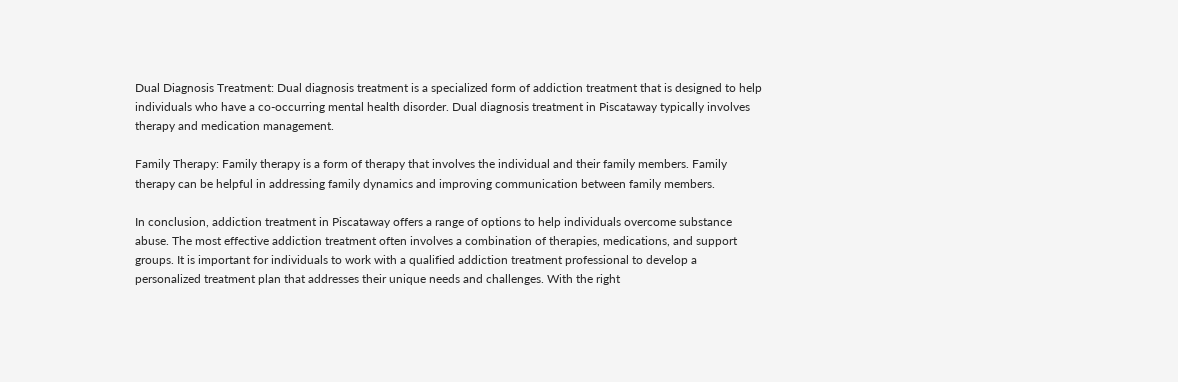Dual Diagnosis Treatment: Dual diagnosis treatment is a specialized form of addiction treatment that is designed to help individuals who have a co-occurring mental health disorder. Dual diagnosis treatment in Piscataway typically involves therapy and medication management.

Family Therapy: Family therapy is a form of therapy that involves the individual and their family members. Family therapy can be helpful in addressing family dynamics and improving communication between family members.

In conclusion, addiction treatment in Piscataway offers a range of options to help individuals overcome substance abuse. The most effective addiction treatment often involves a combination of therapies, medications, and support groups. It is important for individuals to work with a qualified addiction treatment professional to develop a personalized treatment plan that addresses their unique needs and challenges. With the right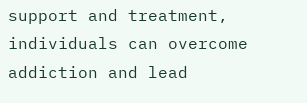support and treatment, individuals can overcome addiction and lead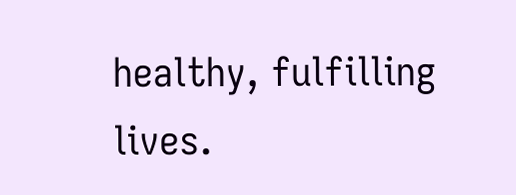healthy, fulfilling lives.